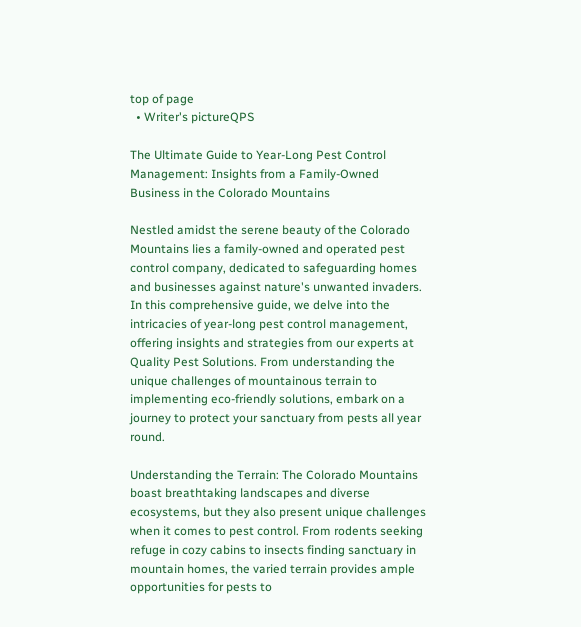top of page
  • Writer's pictureQPS

The Ultimate Guide to Year-Long Pest Control Management: Insights from a Family-Owned Business in the Colorado Mountains

Nestled amidst the serene beauty of the Colorado Mountains lies a family-owned and operated pest control company, dedicated to safeguarding homes and businesses against nature's unwanted invaders. In this comprehensive guide, we delve into the intricacies of year-long pest control management, offering insights and strategies from our experts at Quality Pest Solutions. From understanding the unique challenges of mountainous terrain to implementing eco-friendly solutions, embark on a journey to protect your sanctuary from pests all year round.

Understanding the Terrain: The Colorado Mountains boast breathtaking landscapes and diverse ecosystems, but they also present unique challenges when it comes to pest control. From rodents seeking refuge in cozy cabins to insects finding sanctuary in mountain homes, the varied terrain provides ample opportunities for pests to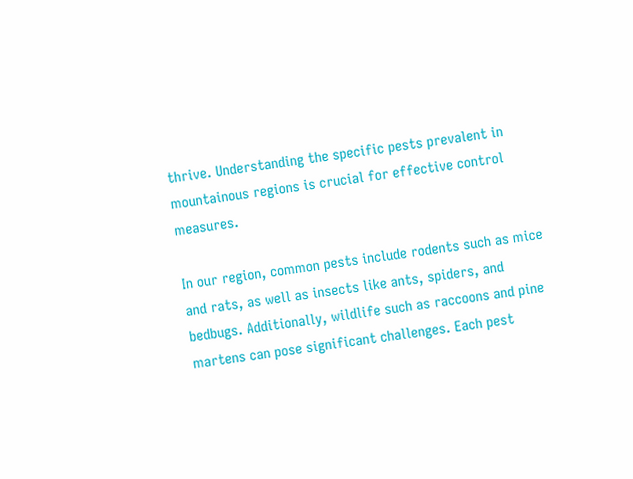thrive. Understanding the specific pests prevalent in mountainous regions is crucial for effective control measures.

In our region, common pests include rodents such as mice and rats, as well as insects like ants, spiders, and bedbugs. Additionally, wildlife such as raccoons and pine martens can pose significant challenges. Each pest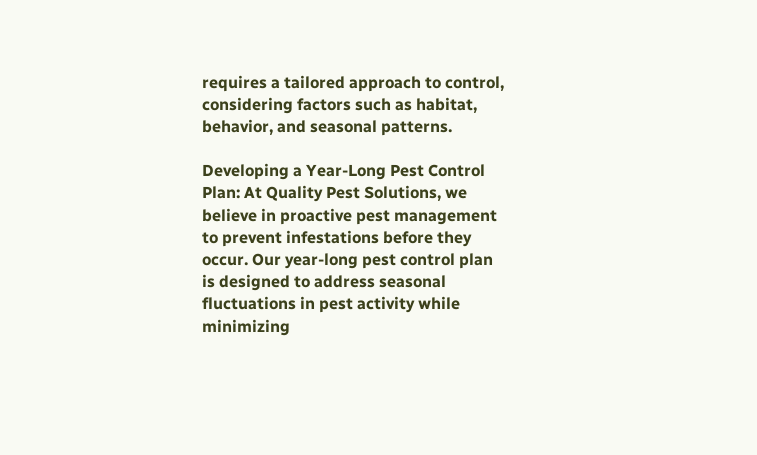requires a tailored approach to control, considering factors such as habitat, behavior, and seasonal patterns.

Developing a Year-Long Pest Control Plan: At Quality Pest Solutions, we believe in proactive pest management to prevent infestations before they occur. Our year-long pest control plan is designed to address seasonal fluctuations in pest activity while minimizing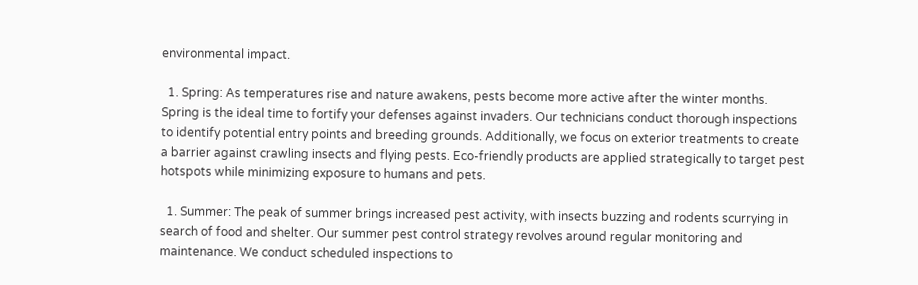environmental impact.

  1. Spring: As temperatures rise and nature awakens, pests become more active after the winter months. Spring is the ideal time to fortify your defenses against invaders. Our technicians conduct thorough inspections to identify potential entry points and breeding grounds. Additionally, we focus on exterior treatments to create a barrier against crawling insects and flying pests. Eco-friendly products are applied strategically to target pest hotspots while minimizing exposure to humans and pets.

  1. Summer: The peak of summer brings increased pest activity, with insects buzzing and rodents scurrying in search of food and shelter. Our summer pest control strategy revolves around regular monitoring and maintenance. We conduct scheduled inspections to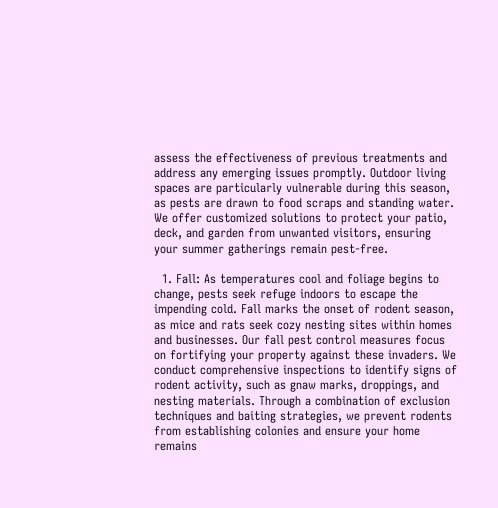assess the effectiveness of previous treatments and address any emerging issues promptly. Outdoor living spaces are particularly vulnerable during this season, as pests are drawn to food scraps and standing water. We offer customized solutions to protect your patio, deck, and garden from unwanted visitors, ensuring your summer gatherings remain pest-free.

  1. Fall: As temperatures cool and foliage begins to change, pests seek refuge indoors to escape the impending cold. Fall marks the onset of rodent season, as mice and rats seek cozy nesting sites within homes and businesses. Our fall pest control measures focus on fortifying your property against these invaders. We conduct comprehensive inspections to identify signs of rodent activity, such as gnaw marks, droppings, and nesting materials. Through a combination of exclusion techniques and baiting strategies, we prevent rodents from establishing colonies and ensure your home remains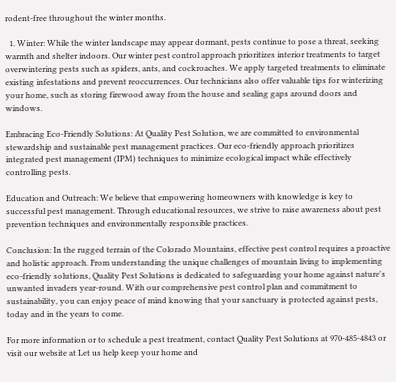rodent-free throughout the winter months.

  1. Winter: While the winter landscape may appear dormant, pests continue to pose a threat, seeking warmth and shelter indoors. Our winter pest control approach prioritizes interior treatments to target overwintering pests such as spiders, ants, and cockroaches. We apply targeted treatments to eliminate existing infestations and prevent reoccurrences. Our technicians also offer valuable tips for winterizing your home, such as storing firewood away from the house and sealing gaps around doors and windows.

Embracing Eco-Friendly Solutions: At Quality Pest Solution, we are committed to environmental stewardship and sustainable pest management practices. Our eco-friendly approach prioritizes integrated pest management (IPM) techniques to minimize ecological impact while effectively controlling pests.

Education and Outreach: We believe that empowering homeowners with knowledge is key to successful pest management. Through educational resources, we strive to raise awareness about pest prevention techniques and environmentally responsible practices.

Conclusion: In the rugged terrain of the Colorado Mountains, effective pest control requires a proactive and holistic approach. From understanding the unique challenges of mountain living to implementing eco-friendly solutions, Quality Pest Solutions is dedicated to safeguarding your home against nature's unwanted invaders year-round. With our comprehensive pest control plan and commitment to sustainability, you can enjoy peace of mind knowing that your sanctuary is protected against pests, today and in the years to come.

For more information or to schedule a pest treatment, contact Quality Pest Solutions at 970-485-4843 or visit our website at Let us help keep your home and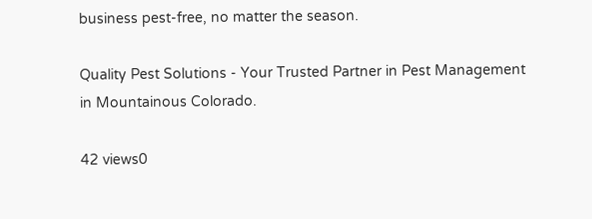business pest-free, no matter the season.

Quality Pest Solutions - Your Trusted Partner in Pest Management in Mountainous Colorado.

42 views0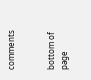comments


bottom of page